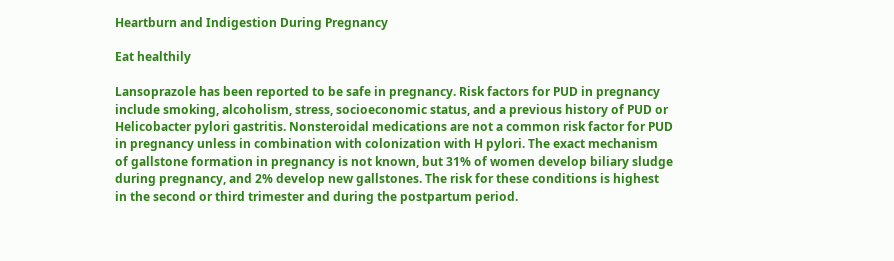Heartburn and Indigestion During Pregnancy

Eat healthily

Lansoprazole has been reported to be safe in pregnancy. Risk factors for PUD in pregnancy include smoking, alcoholism, stress, socioeconomic status, and a previous history of PUD or Helicobacter pylori gastritis. Nonsteroidal medications are not a common risk factor for PUD in pregnancy unless in combination with colonization with H pylori. The exact mechanism of gallstone formation in pregnancy is not known, but 31% of women develop biliary sludge during pregnancy, and 2% develop new gallstones. The risk for these conditions is highest in the second or third trimester and during the postpartum period.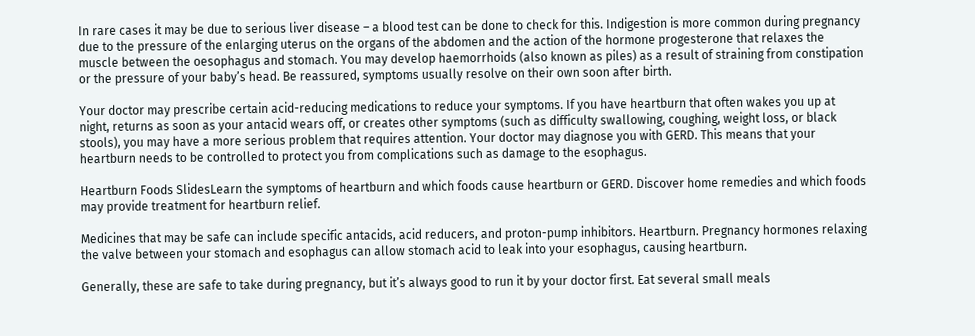In rare cases it may be due to serious liver disease – a blood test can be done to check for this. Indigestion is more common during pregnancy due to the pressure of the enlarging uterus on the organs of the abdomen and the action of the hormone progesterone that relaxes the muscle between the oesophagus and stomach. You may develop haemorrhoids (also known as piles) as a result of straining from constipation or the pressure of your baby’s head. Be reassured, symptoms usually resolve on their own soon after birth.

Your doctor may prescribe certain acid-reducing medications to reduce your symptoms. If you have heartburn that often wakes you up at night, returns as soon as your antacid wears off, or creates other symptoms (such as difficulty swallowing, coughing, weight loss, or black stools), you may have a more serious problem that requires attention. Your doctor may diagnose you with GERD. This means that your heartburn needs to be controlled to protect you from complications such as damage to the esophagus.

Heartburn Foods SlidesLearn the symptoms of heartburn and which foods cause heartburn or GERD. Discover home remedies and which foods may provide treatment for heartburn relief.

Medicines that may be safe can include specific antacids, acid reducers, and proton-pump inhibitors. Heartburn. Pregnancy hormones relaxing the valve between your stomach and esophagus can allow stomach acid to leak into your esophagus, causing heartburn.

Generally, these are safe to take during pregnancy, but it’s always good to run it by your doctor first. Eat several small meals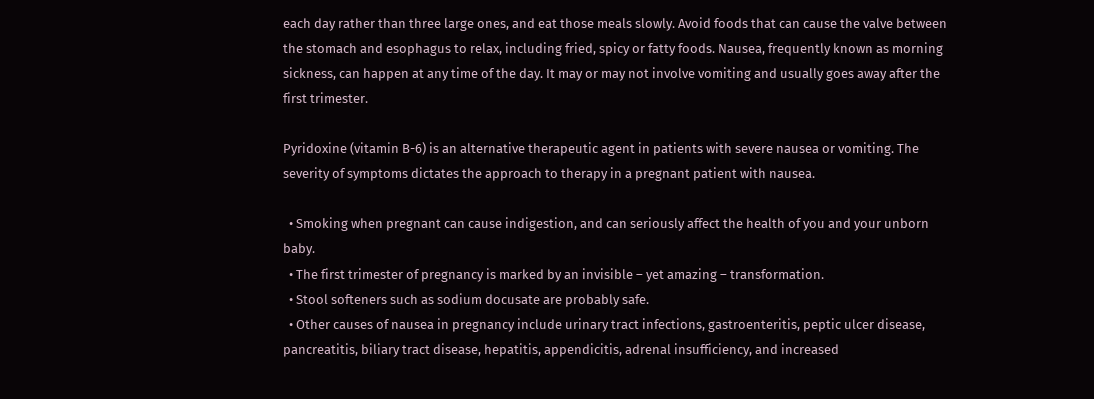each day rather than three large ones, and eat those meals slowly. Avoid foods that can cause the valve between the stomach and esophagus to relax, including fried, spicy or fatty foods. Nausea, frequently known as morning sickness, can happen at any time of the day. It may or may not involve vomiting and usually goes away after the first trimester.

Pyridoxine (vitamin B-6) is an alternative therapeutic agent in patients with severe nausea or vomiting. The severity of symptoms dictates the approach to therapy in a pregnant patient with nausea.

  • Smoking when pregnant can cause indigestion, and can seriously affect the health of you and your unborn baby.
  • The first trimester of pregnancy is marked by an invisible – yet amazing – transformation.
  • Stool softeners such as sodium docusate are probably safe.
  • Other causes of nausea in pregnancy include urinary tract infections, gastroenteritis, peptic ulcer disease, pancreatitis, biliary tract disease, hepatitis, appendicitis, adrenal insufficiency, and increased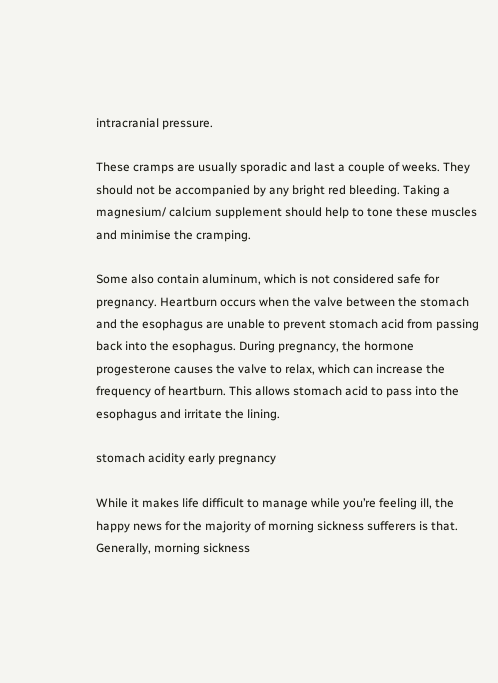intracranial pressure.

These cramps are usually sporadic and last a couple of weeks. They should not be accompanied by any bright red bleeding. Taking a magnesium/ calcium supplement should help to tone these muscles and minimise the cramping.

Some also contain aluminum, which is not considered safe for pregnancy. Heartburn occurs when the valve between the stomach and the esophagus are unable to prevent stomach acid from passing back into the esophagus. During pregnancy, the hormone progesterone causes the valve to relax, which can increase the frequency of heartburn. This allows stomach acid to pass into the esophagus and irritate the lining.

stomach acidity early pregnancy

While it makes life difficult to manage while you’re feeling ill, the happy news for the majority of morning sickness sufferers is that. Generally, morning sickness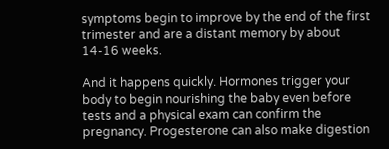symptoms begin to improve by the end of the first trimester and are a distant memory by about 14-16 weeks.

And it happens quickly. Hormones trigger your body to begin nourishing the baby even before tests and a physical exam can confirm the pregnancy. Progesterone can also make digestion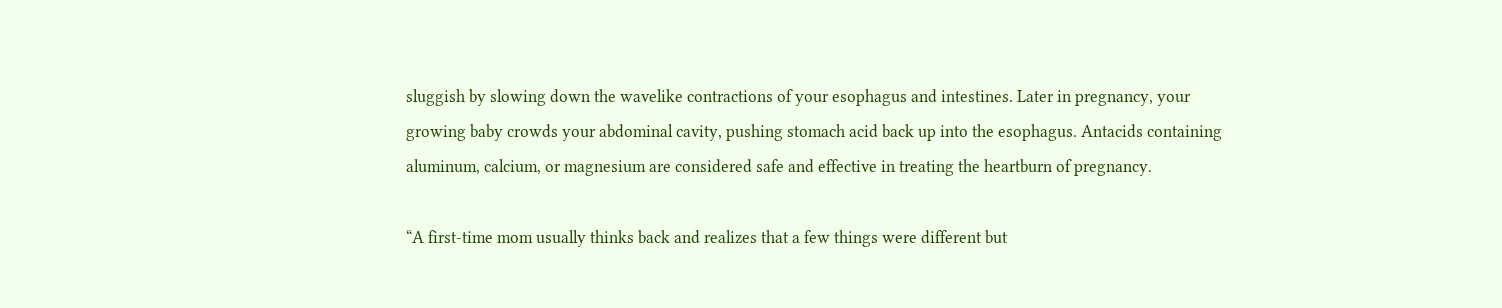sluggish by slowing down the wavelike contractions of your esophagus and intestines. Later in pregnancy, your growing baby crowds your abdominal cavity, pushing stomach acid back up into the esophagus. Antacids containing aluminum, calcium, or magnesium are considered safe and effective in treating the heartburn of pregnancy.

“A first-time mom usually thinks back and realizes that a few things were different but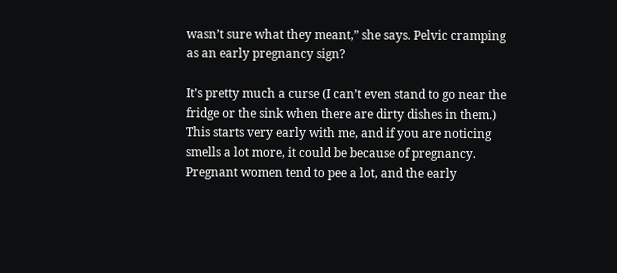wasn’t sure what they meant,” she says. Pelvic cramping as an early pregnancy sign?

It’s pretty much a curse (I can’t even stand to go near the fridge or the sink when there are dirty dishes in them.) This starts very early with me, and if you are noticing smells a lot more, it could be because of pregnancy. Pregnant women tend to pee a lot, and the early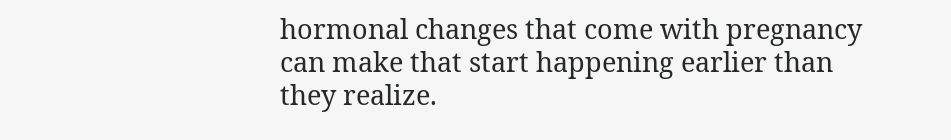hormonal changes that come with pregnancy can make that start happening earlier than they realize.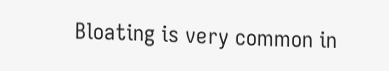Bloating is very common in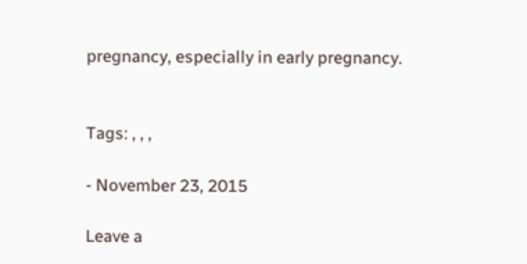pregnancy, especially in early pregnancy.


Tags: , , ,

- November 23, 2015

Leave a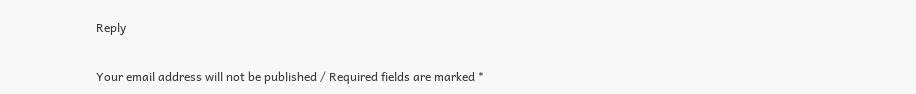Reply

Your email address will not be published / Required fields are marked *